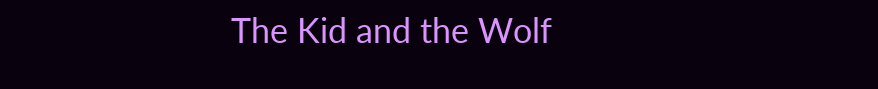The Kid and the Wolf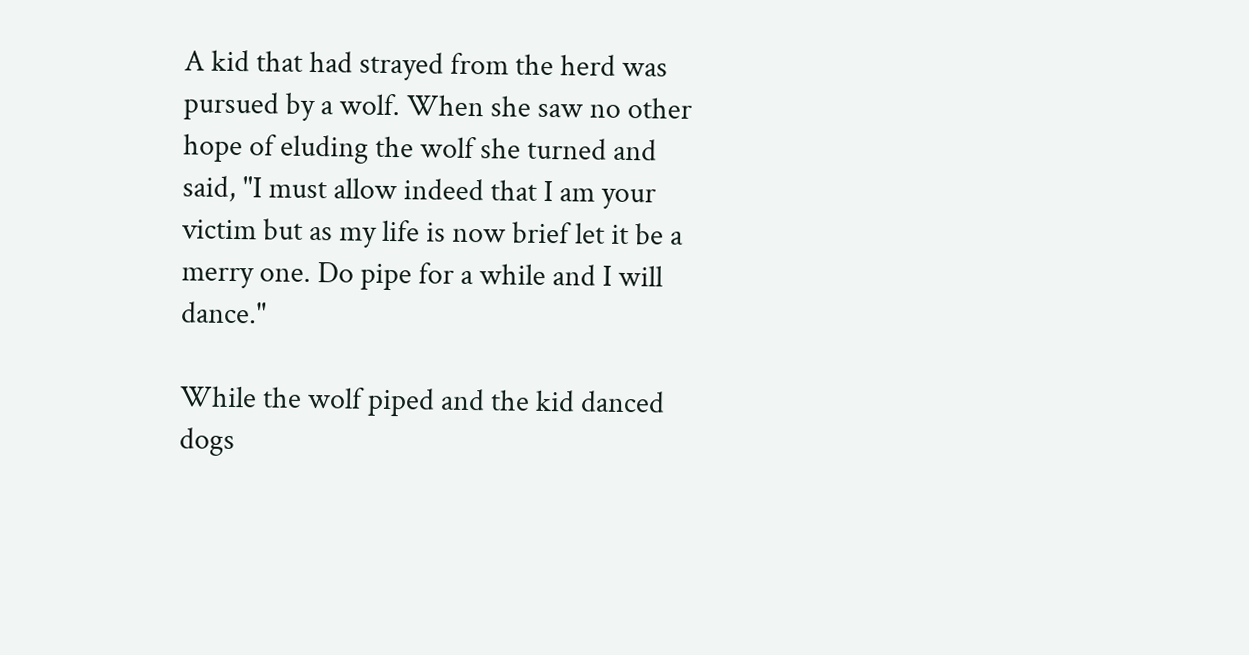A kid that had strayed from the herd was pursued by a wolf. When she saw no other hope of eluding the wolf she turned and said, "I must allow indeed that I am your victim but as my life is now brief let it be a merry one. Do pipe for a while and I will dance."

While the wolf piped and the kid danced dogs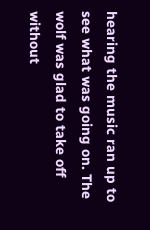hearing the music ran up to see what was going on. The wolf was glad to take off without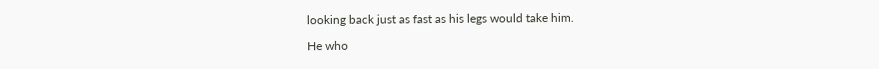looking back just as fast as his legs would take him.

He who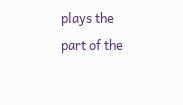plays the part of the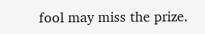fool may miss the prize.